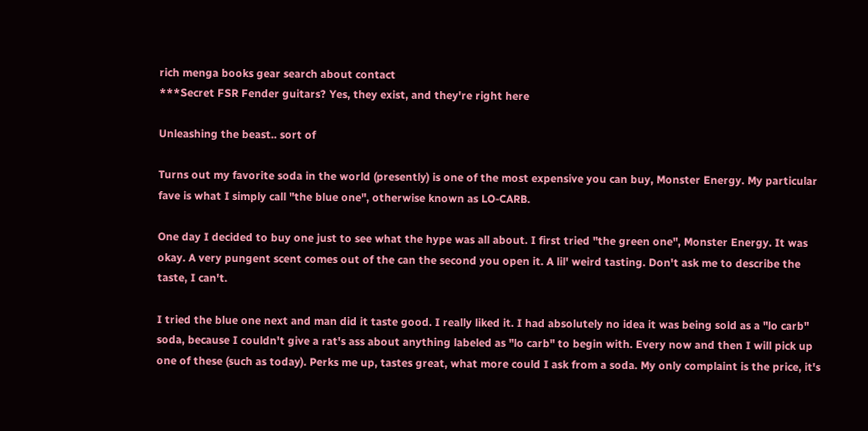rich menga books gear search about contact
***Secret FSR Fender guitars? Yes, they exist, and they're right here

Unleashing the beast.. sort of

Turns out my favorite soda in the world (presently) is one of the most expensive you can buy, Monster Energy. My particular fave is what I simply call "the blue one", otherwise known as LO-CARB.

One day I decided to buy one just to see what the hype was all about. I first tried "the green one", Monster Energy. It was okay. A very pungent scent comes out of the can the second you open it. A lil' weird tasting. Don't ask me to describe the taste, I can't.

I tried the blue one next and man did it taste good. I really liked it. I had absolutely no idea it was being sold as a "lo carb" soda, because I couldn't give a rat's ass about anything labeled as "lo carb" to begin with. Every now and then I will pick up one of these (such as today). Perks me up, tastes great, what more could I ask from a soda. My only complaint is the price, it's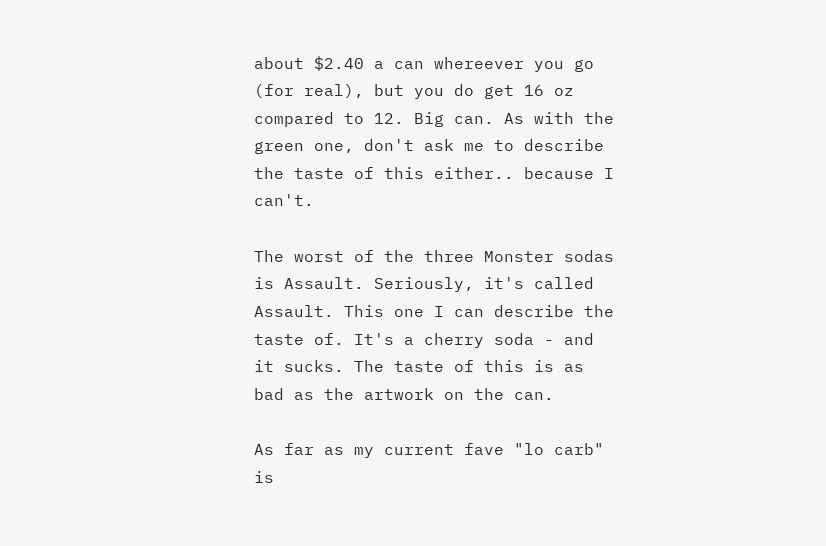about $2.40 a can whereever you go (for real), but you do get 16 oz compared to 12. Big can. As with the green one, don't ask me to describe the taste of this either.. because I can't.

The worst of the three Monster sodas is Assault. Seriously, it's called Assault. This one I can describe the taste of. It's a cherry soda - and it sucks. The taste of this is as bad as the artwork on the can.

As far as my current fave "lo carb" is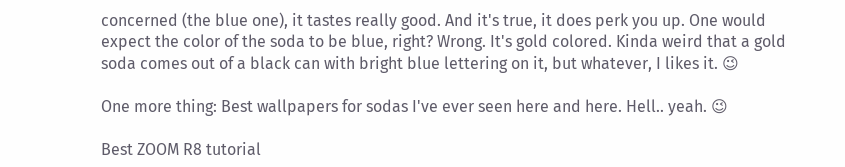concerned (the blue one), it tastes really good. And it's true, it does perk you up. One would expect the color of the soda to be blue, right? Wrong. It's gold colored. Kinda weird that a gold soda comes out of a black can with bright blue lettering on it, but whatever, I likes it. 😉

One more thing: Best wallpapers for sodas I've ever seen here and here. Hell.. yeah. 😉

Best ZOOM R8 tutorial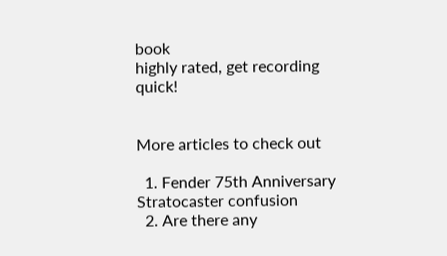book
highly rated, get recording quick!


More articles to check out

  1. Fender 75th Anniversary Stratocaster confusion
  2. Are there any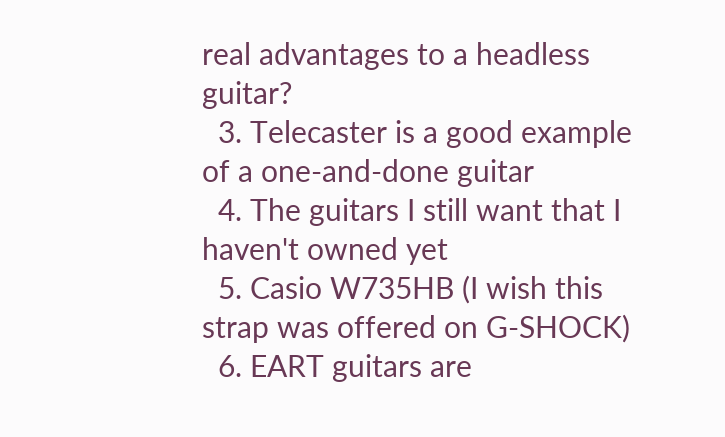real advantages to a headless guitar?
  3. Telecaster is a good example of a one-and-done guitar
  4. The guitars I still want that I haven't owned yet
  5. Casio W735HB (I wish this strap was offered on G-SHOCK)
  6. EART guitars are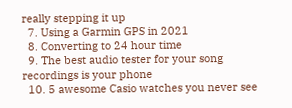really stepping it up
  7. Using a Garmin GPS in 2021
  8. Converting to 24 hour time
  9. The best audio tester for your song recordings is your phone
  10. 5 awesome Casio watches you never see